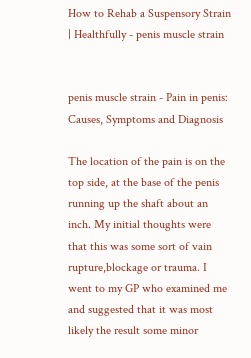How to Rehab a Suspensory Strain | Healthfully - penis muscle strain


penis muscle strain - Pain in penis: Causes, Symptoms and Diagnosis

The location of the pain is on the top side, at the base of the penis running up the shaft about an inch. My initial thoughts were that this was some sort of vain rupture,blockage or trauma. I went to my GP who examined me and suggested that it was most likely the result some minor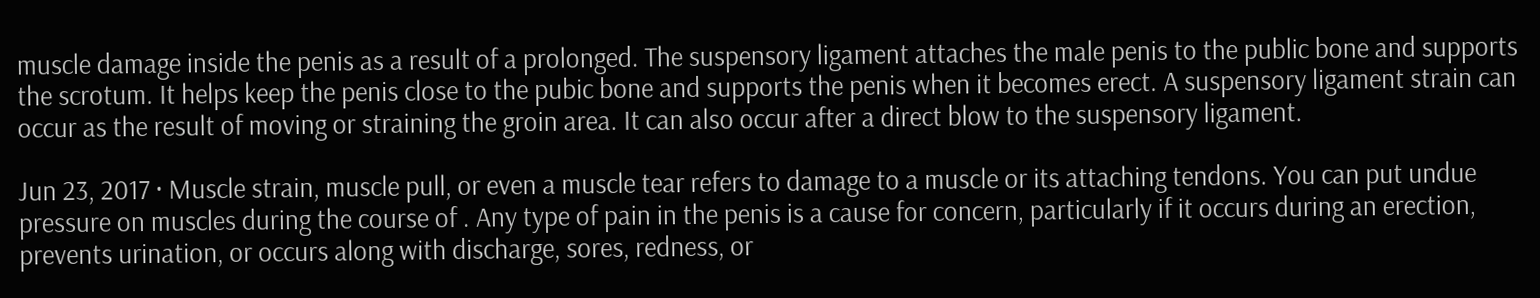muscle damage inside the penis as a result of a prolonged. The suspensory ligament attaches the male penis to the public bone and supports the scrotum. It helps keep the penis close to the pubic bone and supports the penis when it becomes erect. A suspensory ligament strain can occur as the result of moving or straining the groin area. It can also occur after a direct blow to the suspensory ligament.

Jun 23, 2017 · Muscle strain, muscle pull, or even a muscle tear refers to damage to a muscle or its attaching tendons. You can put undue pressure on muscles during the course of . Any type of pain in the penis is a cause for concern, particularly if it occurs during an erection, prevents urination, or occurs along with discharge, sores, redness, or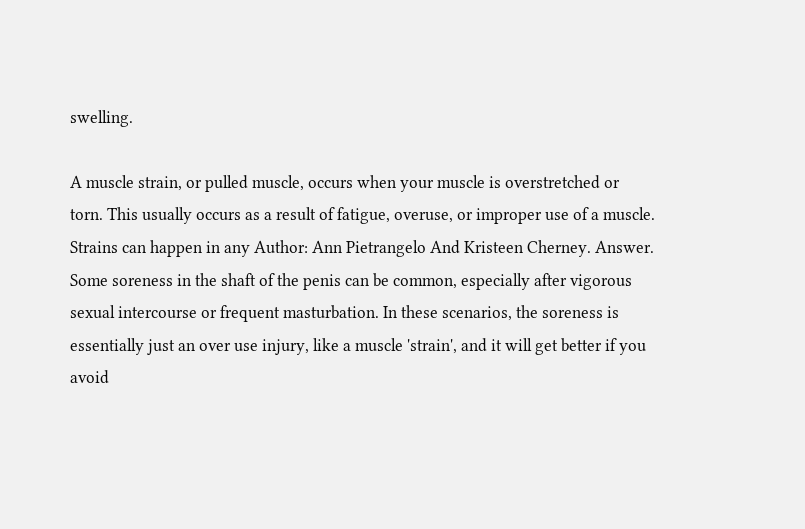swelling.

A muscle strain, or pulled muscle, occurs when your muscle is overstretched or torn. This usually occurs as a result of fatigue, overuse, or improper use of a muscle. Strains can happen in any Author: Ann Pietrangelo And Kristeen Cherney. Answer. Some soreness in the shaft of the penis can be common, especially after vigorous sexual intercourse or frequent masturbation. In these scenarios, the soreness is essentially just an over use injury, like a muscle 'strain', and it will get better if you avoid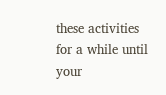these activities for a while until your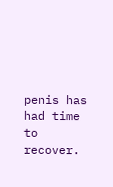penis has had time to recover.